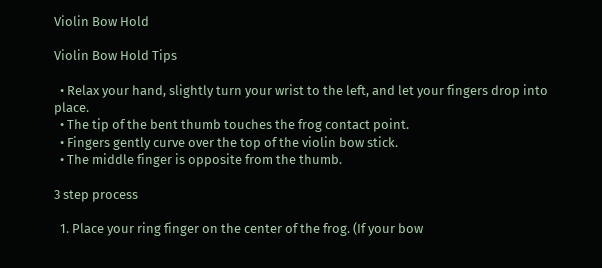Violin Bow Hold

Violin Bow Hold Tips

  • Relax your hand, slightly turn your wrist to the left, and let your fingers drop into place.
  • The tip of the bent thumb touches the frog contact point.
  • Fingers gently curve over the top of the violin bow stick.
  • The middle finger is opposite from the thumb.

3 step process

  1. Place your ring finger on the center of the frog. (If your bow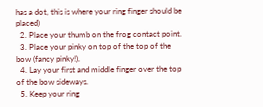has a dot, this is where your ring finger should be placed)
  2. Place your thumb on the frog contact point.
  3. Place your pinky on top of the top of the bow (fancy pinky!).
  4. Lay your first and middle finger over the top of the bow sideways.
  5. Keep your ring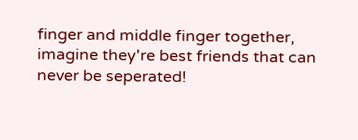finger and middle finger together, imagine they're best friends that can never be seperated!